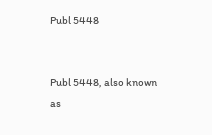Publ 5448


Publ 5448, also known as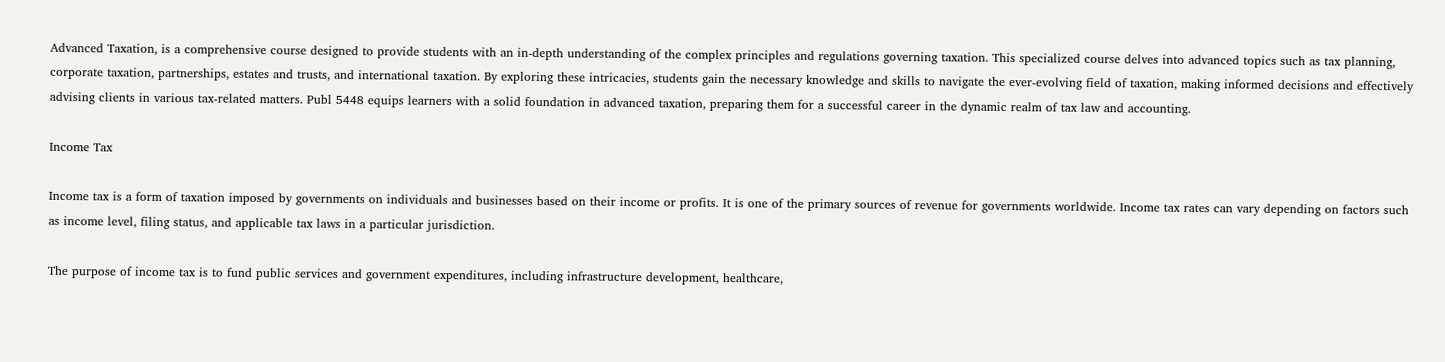Advanced Taxation, is a comprehensive course designed to provide students with an in-depth understanding of the complex principles and regulations governing taxation. This specialized course delves into advanced topics such as tax planning, corporate taxation, partnerships, estates and trusts, and international taxation. By exploring these intricacies, students gain the necessary knowledge and skills to navigate the ever-evolving field of taxation, making informed decisions and effectively advising clients in various tax-related matters. Publ 5448 equips learners with a solid foundation in advanced taxation, preparing them for a successful career in the dynamic realm of tax law and accounting.

Income Tax

Income tax is a form of taxation imposed by governments on individuals and businesses based on their income or profits. It is one of the primary sources of revenue for governments worldwide. Income tax rates can vary depending on factors such as income level, filing status, and applicable tax laws in a particular jurisdiction.

The purpose of income tax is to fund public services and government expenditures, including infrastructure development, healthcare,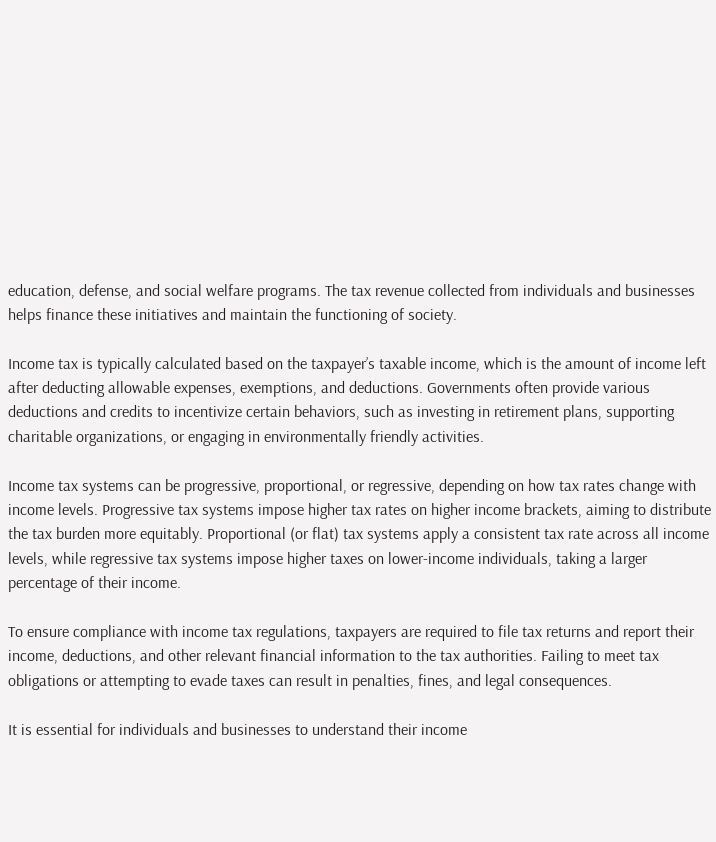education, defense, and social welfare programs. The tax revenue collected from individuals and businesses helps finance these initiatives and maintain the functioning of society.

Income tax is typically calculated based on the taxpayer’s taxable income, which is the amount of income left after deducting allowable expenses, exemptions, and deductions. Governments often provide various deductions and credits to incentivize certain behaviors, such as investing in retirement plans, supporting charitable organizations, or engaging in environmentally friendly activities.

Income tax systems can be progressive, proportional, or regressive, depending on how tax rates change with income levels. Progressive tax systems impose higher tax rates on higher income brackets, aiming to distribute the tax burden more equitably. Proportional (or flat) tax systems apply a consistent tax rate across all income levels, while regressive tax systems impose higher taxes on lower-income individuals, taking a larger percentage of their income.

To ensure compliance with income tax regulations, taxpayers are required to file tax returns and report their income, deductions, and other relevant financial information to the tax authorities. Failing to meet tax obligations or attempting to evade taxes can result in penalties, fines, and legal consequences.

It is essential for individuals and businesses to understand their income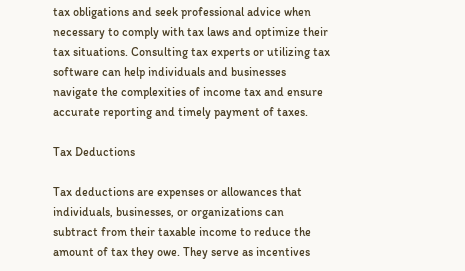tax obligations and seek professional advice when necessary to comply with tax laws and optimize their tax situations. Consulting tax experts or utilizing tax software can help individuals and businesses navigate the complexities of income tax and ensure accurate reporting and timely payment of taxes.

Tax Deductions

Tax deductions are expenses or allowances that individuals, businesses, or organizations can subtract from their taxable income to reduce the amount of tax they owe. They serve as incentives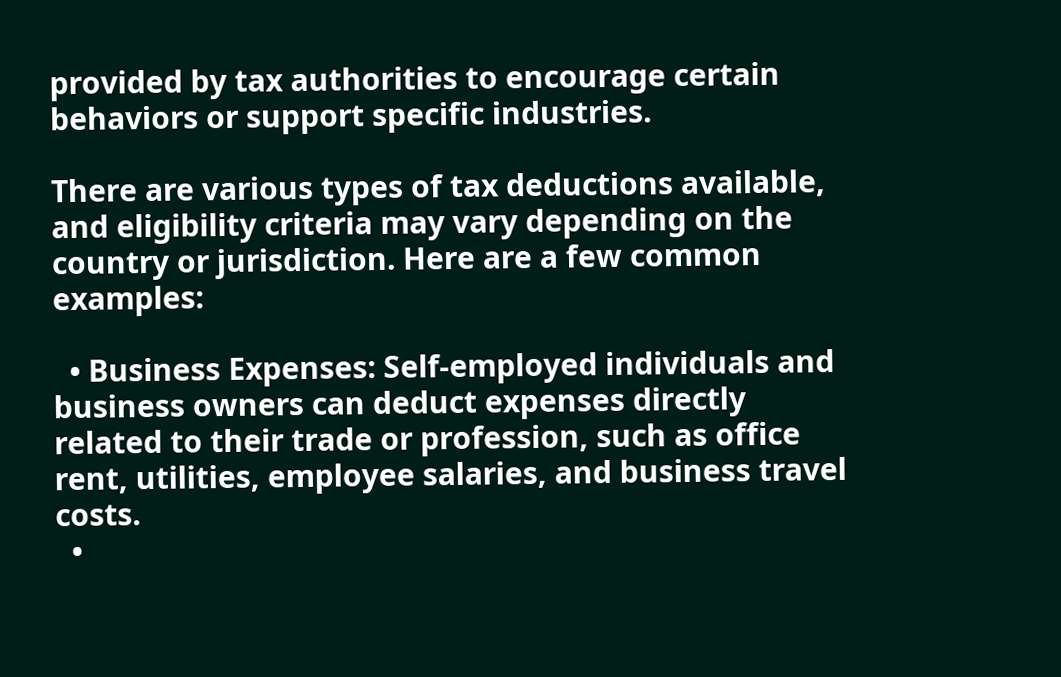provided by tax authorities to encourage certain behaviors or support specific industries.

There are various types of tax deductions available, and eligibility criteria may vary depending on the country or jurisdiction. Here are a few common examples:

  • Business Expenses: Self-employed individuals and business owners can deduct expenses directly related to their trade or profession, such as office rent, utilities, employee salaries, and business travel costs.
  •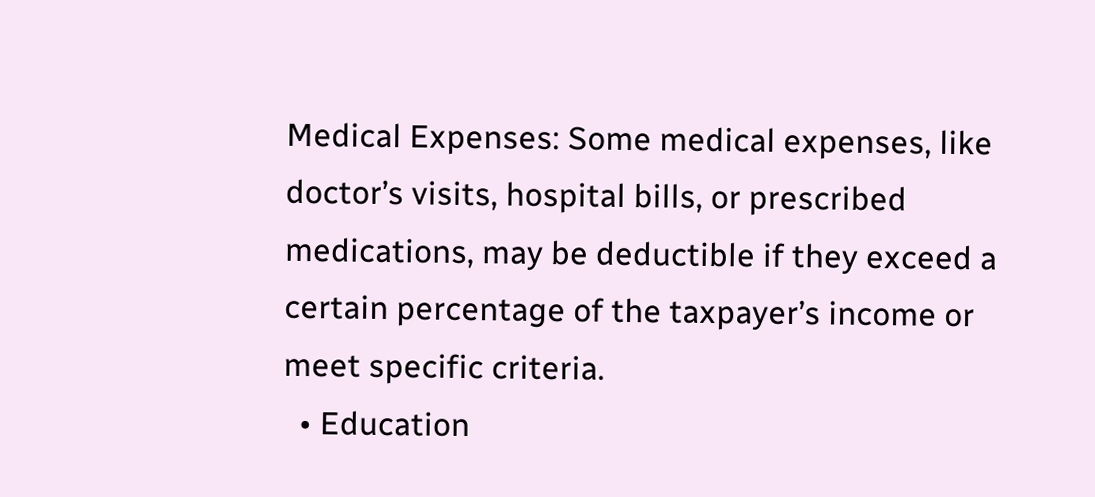Medical Expenses: Some medical expenses, like doctor’s visits, hospital bills, or prescribed medications, may be deductible if they exceed a certain percentage of the taxpayer’s income or meet specific criteria.
  • Education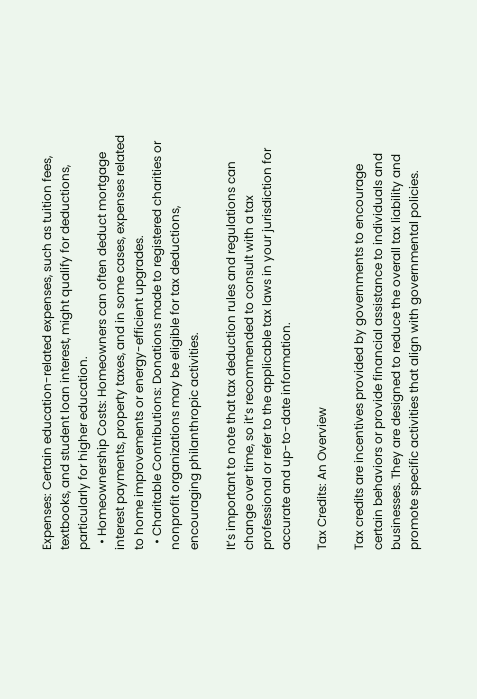Expenses: Certain education-related expenses, such as tuition fees, textbooks, and student loan interest, might qualify for deductions, particularly for higher education.
  • Homeownership Costs: Homeowners can often deduct mortgage interest payments, property taxes, and in some cases, expenses related to home improvements or energy-efficient upgrades.
  • Charitable Contributions: Donations made to registered charities or nonprofit organizations may be eligible for tax deductions, encouraging philanthropic activities.

It’s important to note that tax deduction rules and regulations can change over time, so it’s recommended to consult with a tax professional or refer to the applicable tax laws in your jurisdiction for accurate and up-to-date information.

Tax Credits: An Overview

Tax credits are incentives provided by governments to encourage certain behaviors or provide financial assistance to individuals and businesses. They are designed to reduce the overall tax liability and promote specific activities that align with governmental policies.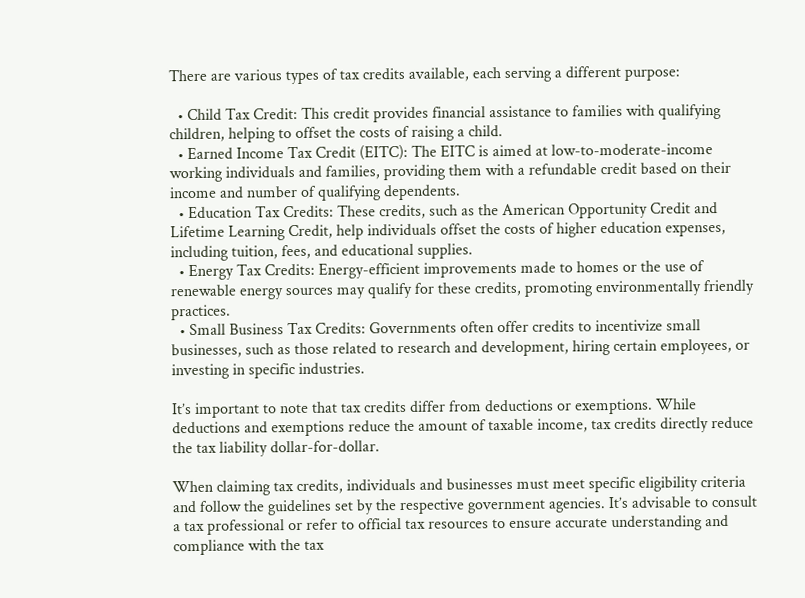There are various types of tax credits available, each serving a different purpose:

  • Child Tax Credit: This credit provides financial assistance to families with qualifying children, helping to offset the costs of raising a child.
  • Earned Income Tax Credit (EITC): The EITC is aimed at low-to-moderate-income working individuals and families, providing them with a refundable credit based on their income and number of qualifying dependents.
  • Education Tax Credits: These credits, such as the American Opportunity Credit and Lifetime Learning Credit, help individuals offset the costs of higher education expenses, including tuition, fees, and educational supplies.
  • Energy Tax Credits: Energy-efficient improvements made to homes or the use of renewable energy sources may qualify for these credits, promoting environmentally friendly practices.
  • Small Business Tax Credits: Governments often offer credits to incentivize small businesses, such as those related to research and development, hiring certain employees, or investing in specific industries.

It’s important to note that tax credits differ from deductions or exemptions. While deductions and exemptions reduce the amount of taxable income, tax credits directly reduce the tax liability dollar-for-dollar.

When claiming tax credits, individuals and businesses must meet specific eligibility criteria and follow the guidelines set by the respective government agencies. It’s advisable to consult a tax professional or refer to official tax resources to ensure accurate understanding and compliance with the tax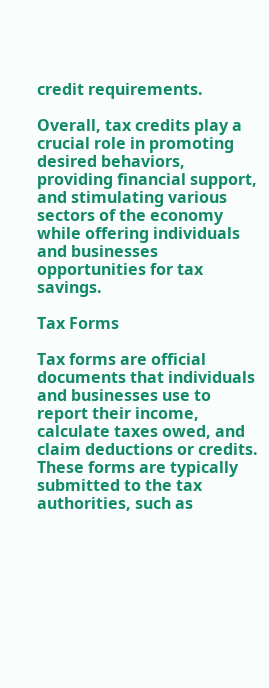credit requirements.

Overall, tax credits play a crucial role in promoting desired behaviors, providing financial support, and stimulating various sectors of the economy while offering individuals and businesses opportunities for tax savings.

Tax Forms

Tax forms are official documents that individuals and businesses use to report their income, calculate taxes owed, and claim deductions or credits. These forms are typically submitted to the tax authorities, such as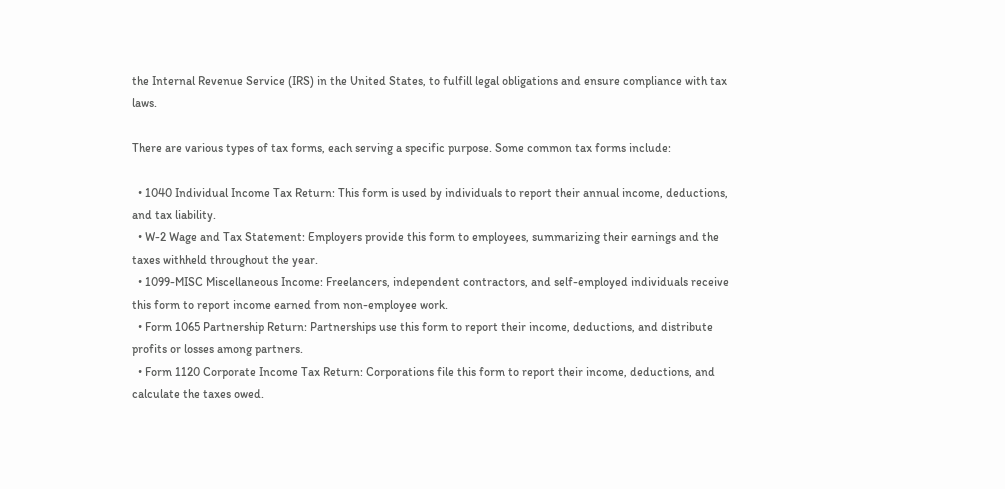the Internal Revenue Service (IRS) in the United States, to fulfill legal obligations and ensure compliance with tax laws.

There are various types of tax forms, each serving a specific purpose. Some common tax forms include:

  • 1040 Individual Income Tax Return: This form is used by individuals to report their annual income, deductions, and tax liability.
  • W-2 Wage and Tax Statement: Employers provide this form to employees, summarizing their earnings and the taxes withheld throughout the year.
  • 1099-MISC Miscellaneous Income: Freelancers, independent contractors, and self-employed individuals receive this form to report income earned from non-employee work.
  • Form 1065 Partnership Return: Partnerships use this form to report their income, deductions, and distribute profits or losses among partners.
  • Form 1120 Corporate Income Tax Return: Corporations file this form to report their income, deductions, and calculate the taxes owed.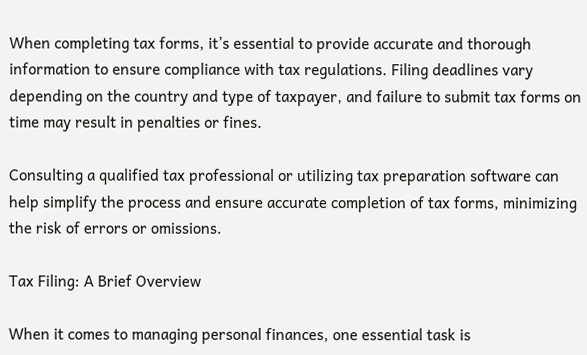When completing tax forms, it’s essential to provide accurate and thorough information to ensure compliance with tax regulations. Filing deadlines vary depending on the country and type of taxpayer, and failure to submit tax forms on time may result in penalties or fines.

Consulting a qualified tax professional or utilizing tax preparation software can help simplify the process and ensure accurate completion of tax forms, minimizing the risk of errors or omissions.

Tax Filing: A Brief Overview

When it comes to managing personal finances, one essential task is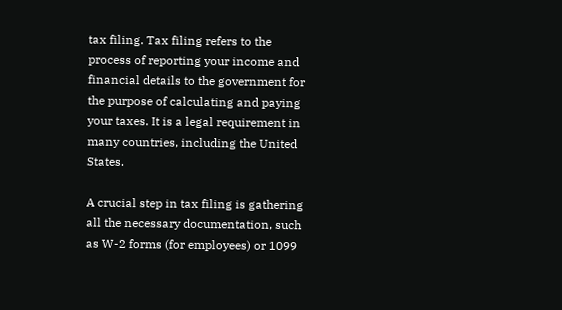tax filing. Tax filing refers to the process of reporting your income and financial details to the government for the purpose of calculating and paying your taxes. It is a legal requirement in many countries, including the United States.

A crucial step in tax filing is gathering all the necessary documentation, such as W-2 forms (for employees) or 1099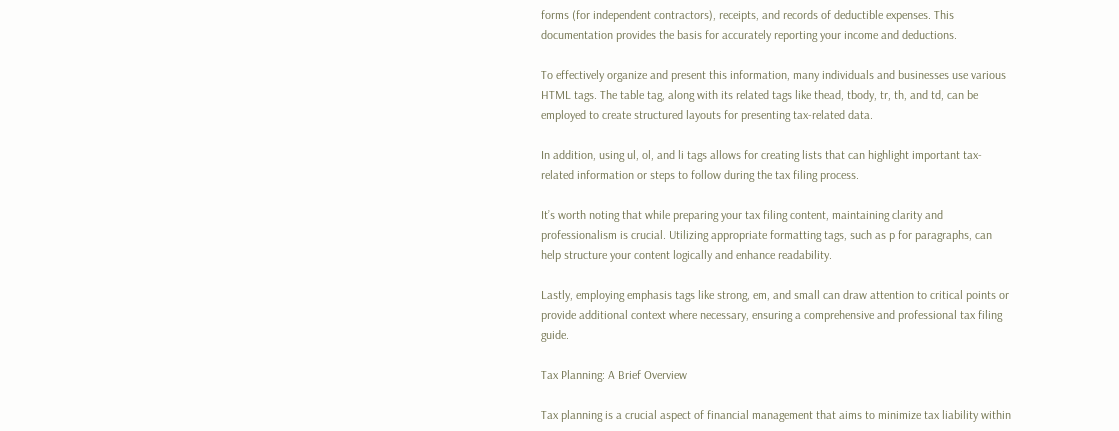forms (for independent contractors), receipts, and records of deductible expenses. This documentation provides the basis for accurately reporting your income and deductions.

To effectively organize and present this information, many individuals and businesses use various HTML tags. The table tag, along with its related tags like thead, tbody, tr, th, and td, can be employed to create structured layouts for presenting tax-related data.

In addition, using ul, ol, and li tags allows for creating lists that can highlight important tax-related information or steps to follow during the tax filing process.

It’s worth noting that while preparing your tax filing content, maintaining clarity and professionalism is crucial. Utilizing appropriate formatting tags, such as p for paragraphs, can help structure your content logically and enhance readability.

Lastly, employing emphasis tags like strong, em, and small can draw attention to critical points or provide additional context where necessary, ensuring a comprehensive and professional tax filing guide.

Tax Planning: A Brief Overview

Tax planning is a crucial aspect of financial management that aims to minimize tax liability within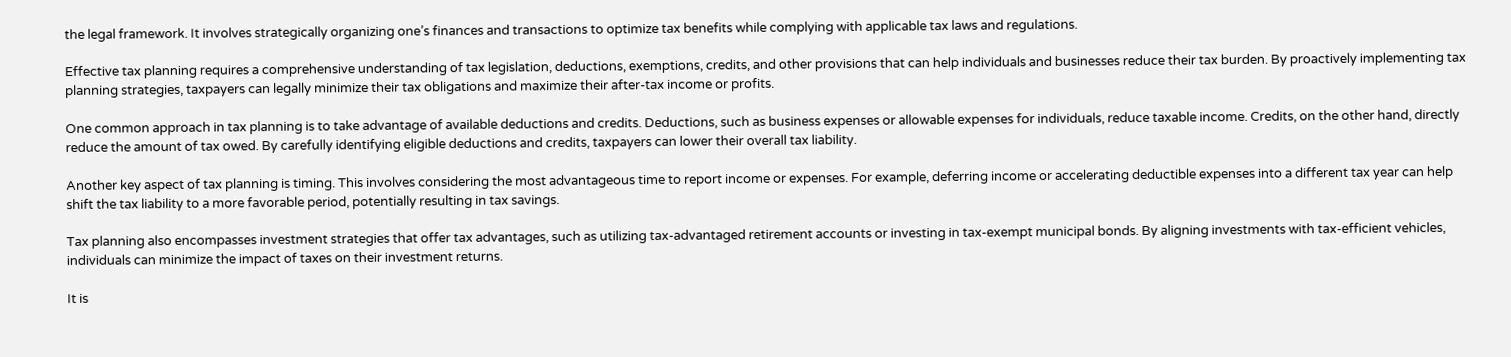the legal framework. It involves strategically organizing one’s finances and transactions to optimize tax benefits while complying with applicable tax laws and regulations.

Effective tax planning requires a comprehensive understanding of tax legislation, deductions, exemptions, credits, and other provisions that can help individuals and businesses reduce their tax burden. By proactively implementing tax planning strategies, taxpayers can legally minimize their tax obligations and maximize their after-tax income or profits.

One common approach in tax planning is to take advantage of available deductions and credits. Deductions, such as business expenses or allowable expenses for individuals, reduce taxable income. Credits, on the other hand, directly reduce the amount of tax owed. By carefully identifying eligible deductions and credits, taxpayers can lower their overall tax liability.

Another key aspect of tax planning is timing. This involves considering the most advantageous time to report income or expenses. For example, deferring income or accelerating deductible expenses into a different tax year can help shift the tax liability to a more favorable period, potentially resulting in tax savings.

Tax planning also encompasses investment strategies that offer tax advantages, such as utilizing tax-advantaged retirement accounts or investing in tax-exempt municipal bonds. By aligning investments with tax-efficient vehicles, individuals can minimize the impact of taxes on their investment returns.

It is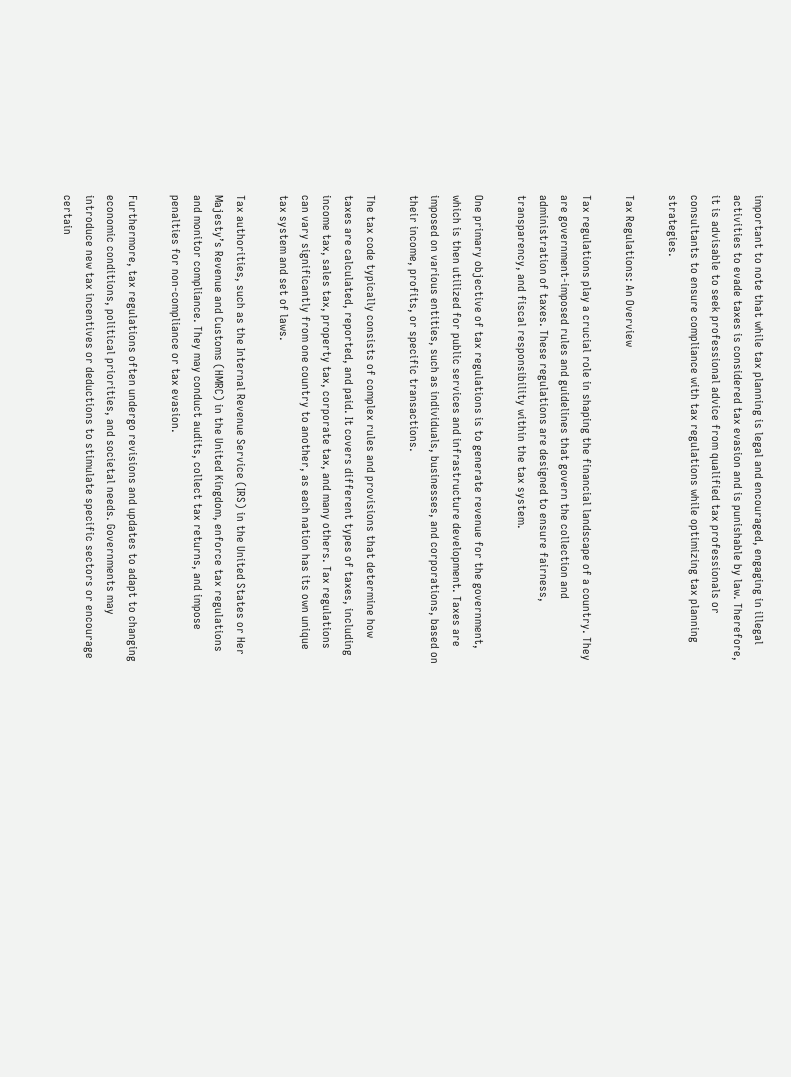important to note that while tax planning is legal and encouraged, engaging in illegal activities to evade taxes is considered tax evasion and is punishable by law. Therefore, it is advisable to seek professional advice from qualified tax professionals or consultants to ensure compliance with tax regulations while optimizing tax planning strategies.

Tax Regulations: An Overview

Tax regulations play a crucial role in shaping the financial landscape of a country. They are government-imposed rules and guidelines that govern the collection and administration of taxes. These regulations are designed to ensure fairness, transparency, and fiscal responsibility within the tax system.

One primary objective of tax regulations is to generate revenue for the government, which is then utilized for public services and infrastructure development. Taxes are imposed on various entities, such as individuals, businesses, and corporations, based on their income, profits, or specific transactions.

The tax code typically consists of complex rules and provisions that determine how taxes are calculated, reported, and paid. It covers different types of taxes, including income tax, sales tax, property tax, corporate tax, and many others. Tax regulations can vary significantly from one country to another, as each nation has its own unique tax system and set of laws.

Tax authorities, such as the Internal Revenue Service (IRS) in the United States or Her Majesty’s Revenue and Customs (HMRC) in the United Kingdom, enforce tax regulations and monitor compliance. They may conduct audits, collect tax returns, and impose penalties for non-compliance or tax evasion.

Furthermore, tax regulations often undergo revisions and updates to adapt to changing economic conditions, political priorities, and societal needs. Governments may introduce new tax incentives or deductions to stimulate specific sectors or encourage certain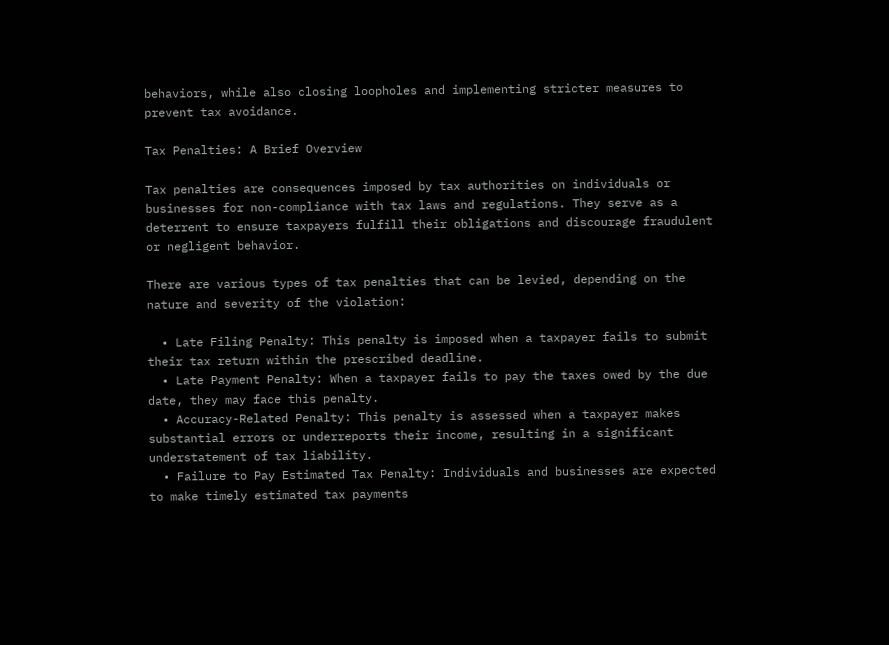behaviors, while also closing loopholes and implementing stricter measures to prevent tax avoidance.

Tax Penalties: A Brief Overview

Tax penalties are consequences imposed by tax authorities on individuals or businesses for non-compliance with tax laws and regulations. They serve as a deterrent to ensure taxpayers fulfill their obligations and discourage fraudulent or negligent behavior.

There are various types of tax penalties that can be levied, depending on the nature and severity of the violation:

  • Late Filing Penalty: This penalty is imposed when a taxpayer fails to submit their tax return within the prescribed deadline.
  • Late Payment Penalty: When a taxpayer fails to pay the taxes owed by the due date, they may face this penalty.
  • Accuracy-Related Penalty: This penalty is assessed when a taxpayer makes substantial errors or underreports their income, resulting in a significant understatement of tax liability.
  • Failure to Pay Estimated Tax Penalty: Individuals and businesses are expected to make timely estimated tax payments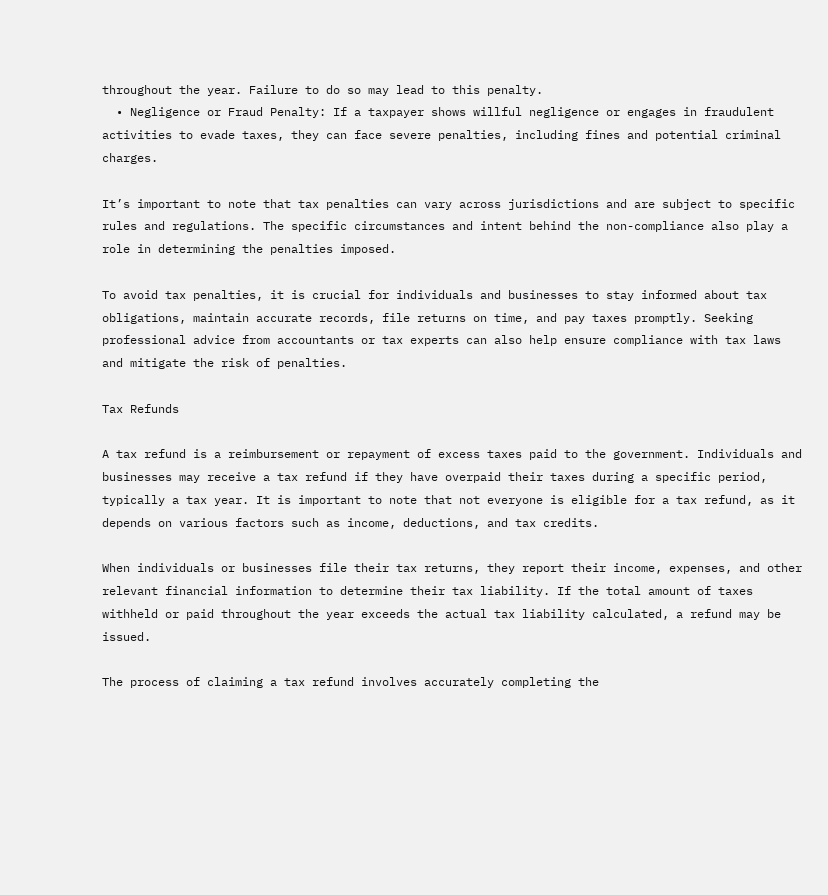throughout the year. Failure to do so may lead to this penalty.
  • Negligence or Fraud Penalty: If a taxpayer shows willful negligence or engages in fraudulent activities to evade taxes, they can face severe penalties, including fines and potential criminal charges.

It’s important to note that tax penalties can vary across jurisdictions and are subject to specific rules and regulations. The specific circumstances and intent behind the non-compliance also play a role in determining the penalties imposed.

To avoid tax penalties, it is crucial for individuals and businesses to stay informed about tax obligations, maintain accurate records, file returns on time, and pay taxes promptly. Seeking professional advice from accountants or tax experts can also help ensure compliance with tax laws and mitigate the risk of penalties.

Tax Refunds

A tax refund is a reimbursement or repayment of excess taxes paid to the government. Individuals and businesses may receive a tax refund if they have overpaid their taxes during a specific period, typically a tax year. It is important to note that not everyone is eligible for a tax refund, as it depends on various factors such as income, deductions, and tax credits.

When individuals or businesses file their tax returns, they report their income, expenses, and other relevant financial information to determine their tax liability. If the total amount of taxes withheld or paid throughout the year exceeds the actual tax liability calculated, a refund may be issued.

The process of claiming a tax refund involves accurately completing the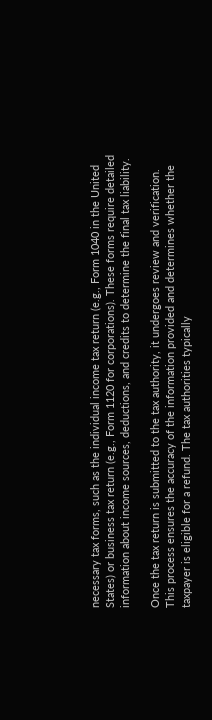necessary tax forms, such as the individual income tax return (e.g., Form 1040 in the United States) or business tax return (e.g., Form 1120 for corporations). These forms require detailed information about income sources, deductions, and credits to determine the final tax liability.

Once the tax return is submitted to the tax authority, it undergoes review and verification. This process ensures the accuracy of the information provided and determines whether the taxpayer is eligible for a refund. The tax authorities typically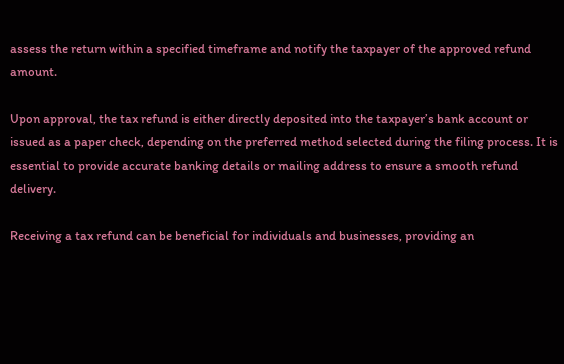assess the return within a specified timeframe and notify the taxpayer of the approved refund amount.

Upon approval, the tax refund is either directly deposited into the taxpayer’s bank account or issued as a paper check, depending on the preferred method selected during the filing process. It is essential to provide accurate banking details or mailing address to ensure a smooth refund delivery.

Receiving a tax refund can be beneficial for individuals and businesses, providing an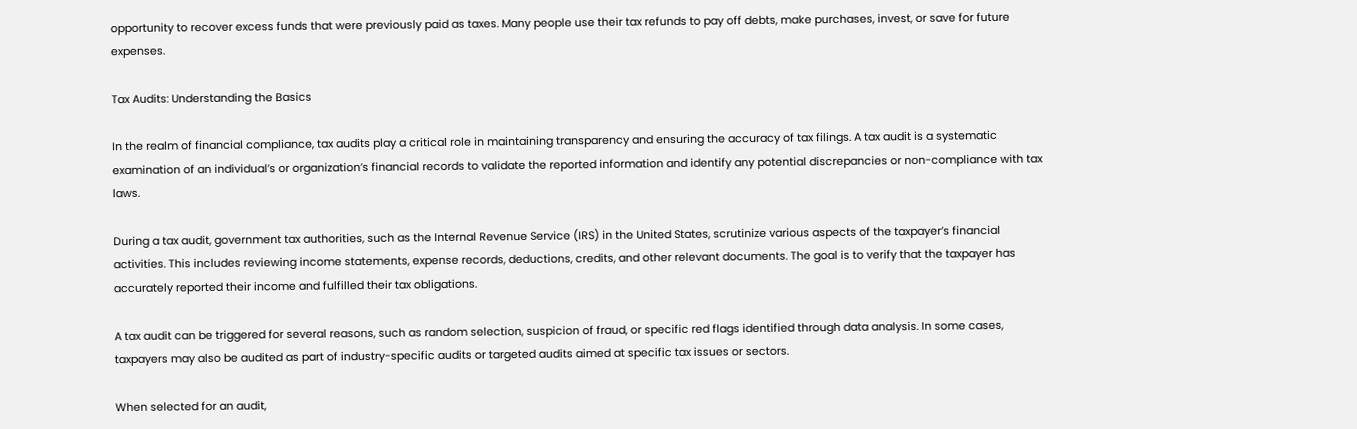opportunity to recover excess funds that were previously paid as taxes. Many people use their tax refunds to pay off debts, make purchases, invest, or save for future expenses.

Tax Audits: Understanding the Basics

In the realm of financial compliance, tax audits play a critical role in maintaining transparency and ensuring the accuracy of tax filings. A tax audit is a systematic examination of an individual’s or organization’s financial records to validate the reported information and identify any potential discrepancies or non-compliance with tax laws.

During a tax audit, government tax authorities, such as the Internal Revenue Service (IRS) in the United States, scrutinize various aspects of the taxpayer’s financial activities. This includes reviewing income statements, expense records, deductions, credits, and other relevant documents. The goal is to verify that the taxpayer has accurately reported their income and fulfilled their tax obligations.

A tax audit can be triggered for several reasons, such as random selection, suspicion of fraud, or specific red flags identified through data analysis. In some cases, taxpayers may also be audited as part of industry-specific audits or targeted audits aimed at specific tax issues or sectors.

When selected for an audit,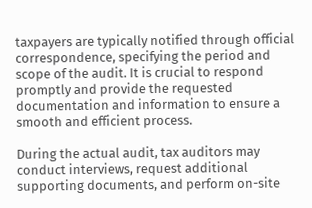taxpayers are typically notified through official correspondence, specifying the period and scope of the audit. It is crucial to respond promptly and provide the requested documentation and information to ensure a smooth and efficient process.

During the actual audit, tax auditors may conduct interviews, request additional supporting documents, and perform on-site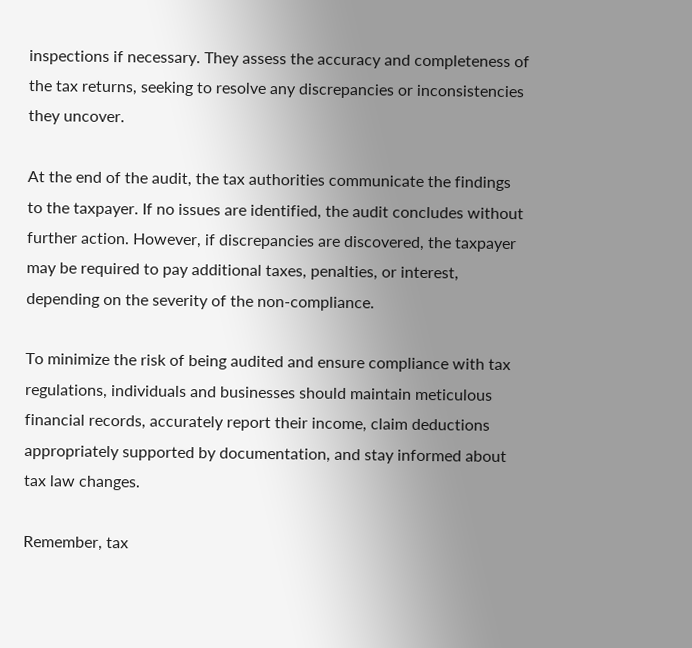inspections if necessary. They assess the accuracy and completeness of the tax returns, seeking to resolve any discrepancies or inconsistencies they uncover.

At the end of the audit, the tax authorities communicate the findings to the taxpayer. If no issues are identified, the audit concludes without further action. However, if discrepancies are discovered, the taxpayer may be required to pay additional taxes, penalties, or interest, depending on the severity of the non-compliance.

To minimize the risk of being audited and ensure compliance with tax regulations, individuals and businesses should maintain meticulous financial records, accurately report their income, claim deductions appropriately supported by documentation, and stay informed about tax law changes.

Remember, tax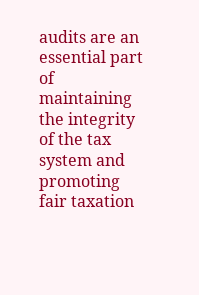audits are an essential part of maintaining the integrity of the tax system and promoting fair taxation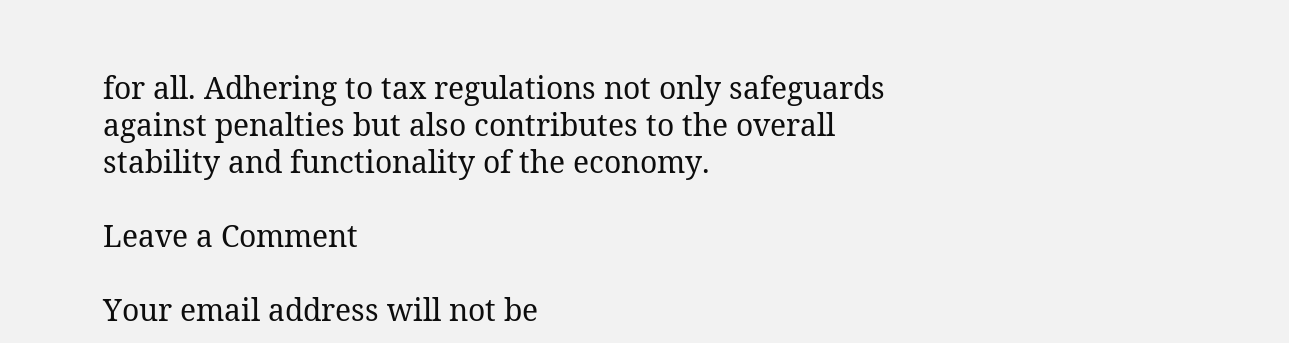for all. Adhering to tax regulations not only safeguards against penalties but also contributes to the overall stability and functionality of the economy.

Leave a Comment

Your email address will not be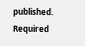published. Required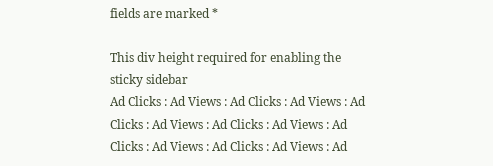fields are marked *

This div height required for enabling the sticky sidebar
Ad Clicks : Ad Views : Ad Clicks : Ad Views : Ad Clicks : Ad Views : Ad Clicks : Ad Views : Ad Clicks : Ad Views : Ad Clicks : Ad Views : Ad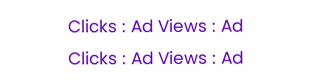Clicks : Ad Views : Ad Clicks : Ad Views : Ad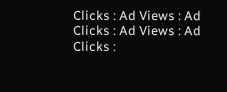Clicks : Ad Views : Ad Clicks : Ad Views : Ad Clicks :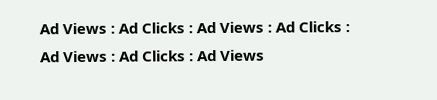Ad Views : Ad Clicks : Ad Views : Ad Clicks : Ad Views : Ad Clicks : Ad Views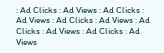: Ad Clicks : Ad Views : Ad Clicks : Ad Views : Ad Clicks : Ad Views : Ad Clicks : Ad Views : Ad Clicks : Ad Views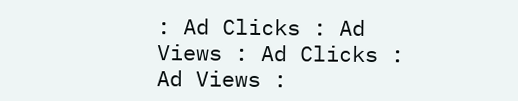: Ad Clicks : Ad Views : Ad Clicks : Ad Views :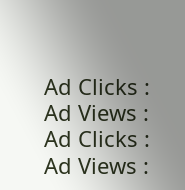Ad Clicks : Ad Views : Ad Clicks : Ad Views :